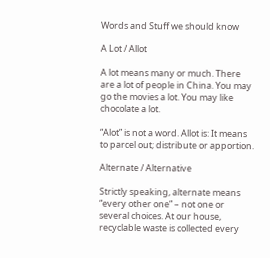Words and Stuff we should know

A Lot / Allot

A lot means many or much. There are a lot of people in China. You may go the movies a lot. You may like chocolate a lot.

“Alot” is not a word. Allot is: It means to parcel out; distribute or apportion.

Alternate / Alternative

Strictly speaking, alternate means “every other one” – not one or several choices. At our house, recyclable waste is collected every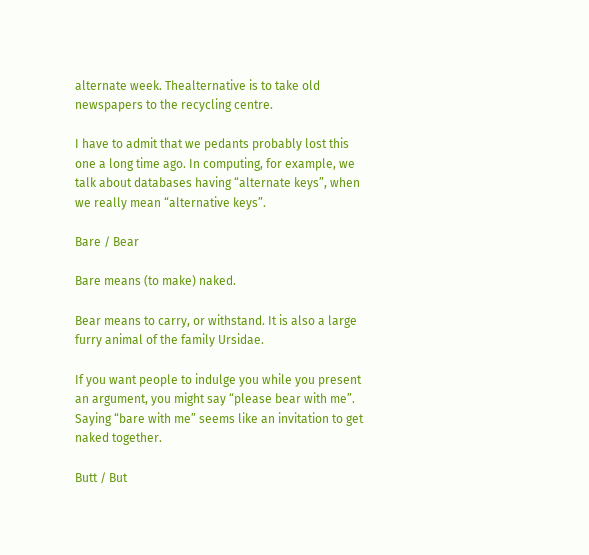alternate week. Thealternative is to take old newspapers to the recycling centre.

I have to admit that we pedants probably lost this one a long time ago. In computing, for example, we talk about databases having “alternate keys”, when we really mean “alternative keys”.

Bare / Bear

Bare means (to make) naked.

Bear means to carry, or withstand. It is also a large furry animal of the family Ursidae.

If you want people to indulge you while you present an argument, you might say “please bear with me”. Saying “bare with me” seems like an invitation to get naked together.

Butt / But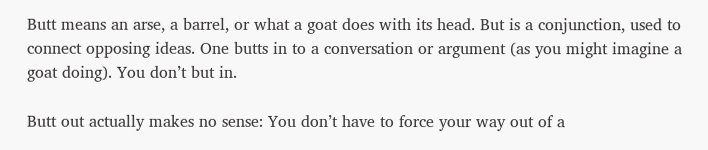Butt means an arse, a barrel, or what a goat does with its head. But is a conjunction, used to connect opposing ideas. One butts in to a conversation or argument (as you might imagine a goat doing). You don’t but in.

Butt out actually makes no sense: You don’t have to force your way out of a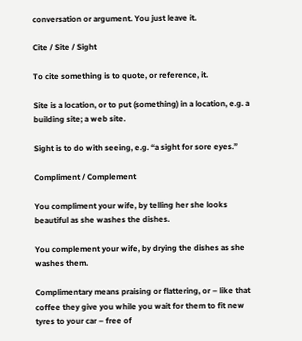conversation or argument. You just leave it.

Cite / Site / Sight

To cite something is to quote, or reference, it.

Site is a location, or to put (something) in a location, e.g. a building site; a web site.

Sight is to do with seeing, e.g. “a sight for sore eyes.”

Compliment / Complement

You compliment your wife, by telling her she looks beautiful as she washes the dishes.

You complement your wife, by drying the dishes as she washes them.

Complimentary means praising or flattering, or – like that coffee they give you while you wait for them to fit new tyres to your car – free of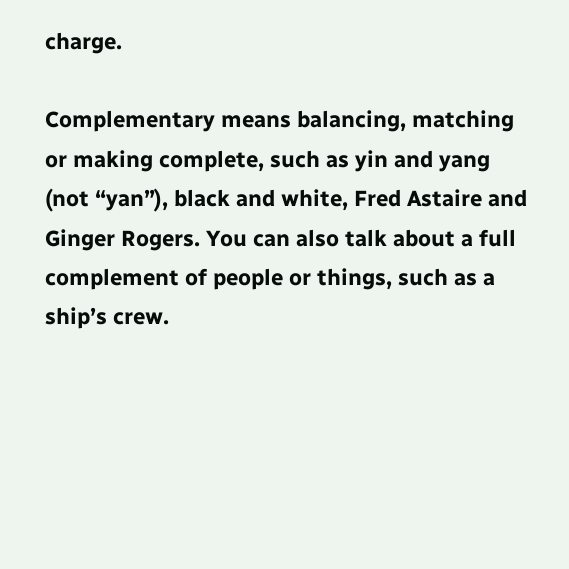charge.

Complementary means balancing, matching or making complete, such as yin and yang (not “yan”), black and white, Fred Astaire and Ginger Rogers. You can also talk about a full complement of people or things, such as a ship’s crew.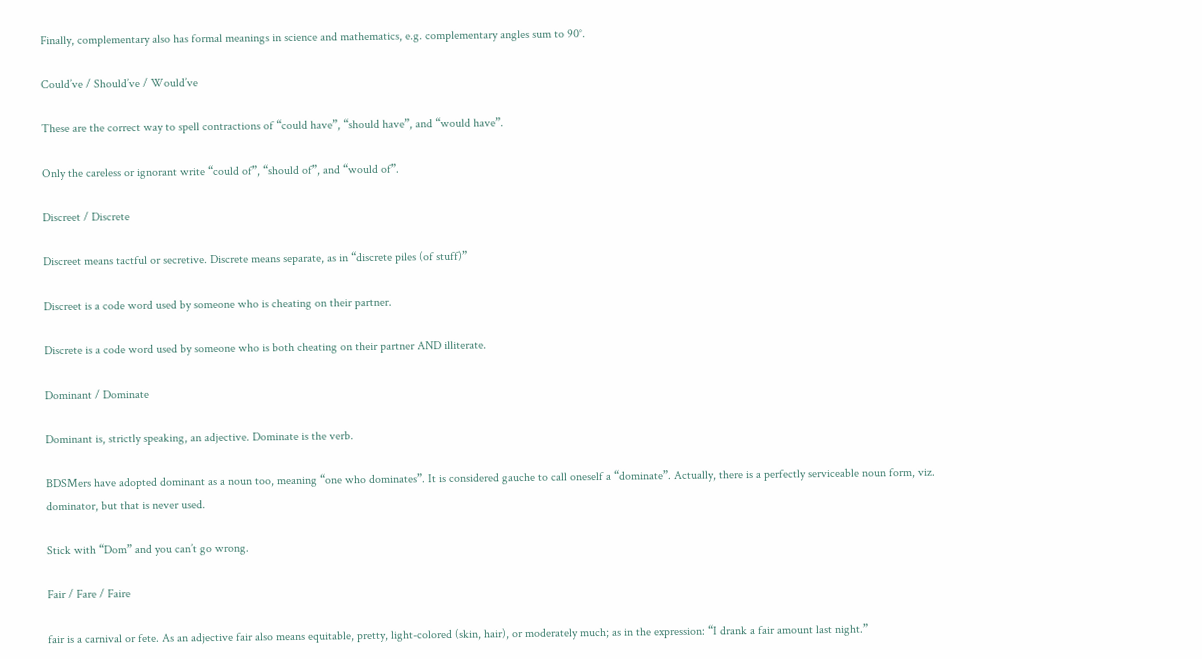Finally, complementary also has formal meanings in science and mathematics, e.g. complementary angles sum to 90°.

Could’ve / Should’ve / Would’ve

These are the correct way to spell contractions of “could have”, “should have”, and “would have”.

Only the careless or ignorant write “could of”, “should of”, and “would of”.

Discreet / Discrete

Discreet means tactful or secretive. Discrete means separate, as in “discrete piles (of stuff)”

Discreet is a code word used by someone who is cheating on their partner.

Discrete is a code word used by someone who is both cheating on their partner AND illiterate.

Dominant / Dominate

Dominant is, strictly speaking, an adjective. Dominate is the verb.

BDSMers have adopted dominant as a noun too, meaning “one who dominates”. It is considered gauche to call oneself a “dominate”. Actually, there is a perfectly serviceable noun form, viz. dominator, but that is never used.

Stick with “Dom” and you can’t go wrong.

Fair / Fare / Faire

fair is a carnival or fete. As an adjective fair also means equitable, pretty, light-colored (skin, hair), or moderately much; as in the expression: “I drank a fair amount last night.”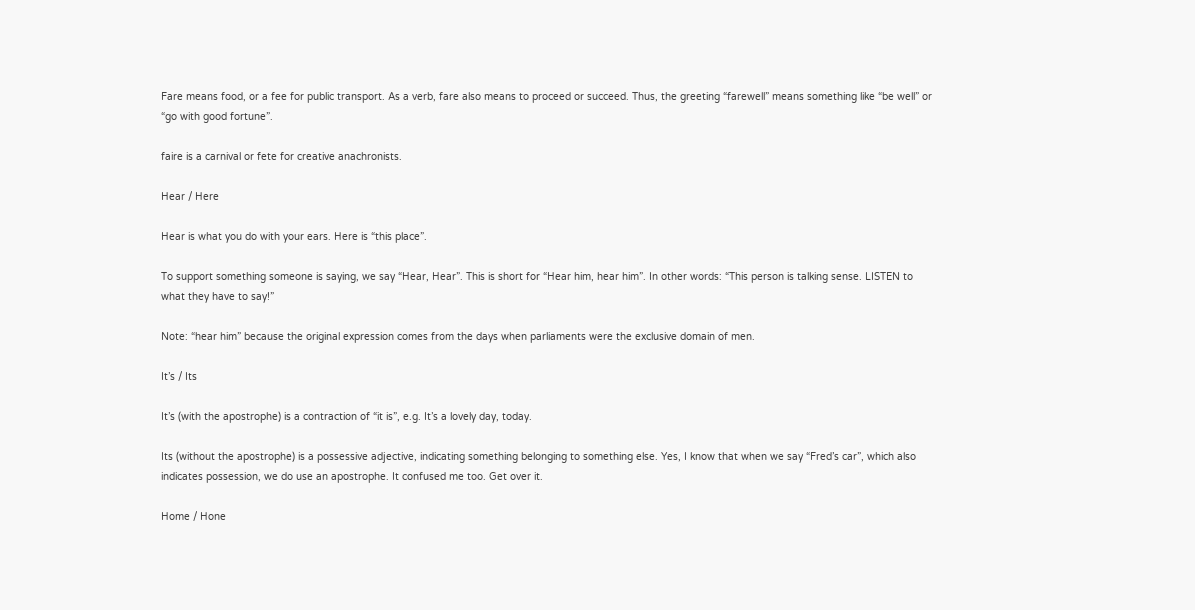Fare means food, or a fee for public transport. As a verb, fare also means to proceed or succeed. Thus, the greeting “farewell” means something like “be well” or “go with good fortune”.

faire is a carnival or fete for creative anachronists.

Hear / Here

Hear is what you do with your ears. Here is “this place”.

To support something someone is saying, we say “Hear, Hear”. This is short for “Hear him, hear him”. In other words: “This person is talking sense. LISTEN to what they have to say!”

Note: “hear him” because the original expression comes from the days when parliaments were the exclusive domain of men.

It’s / Its

It’s (with the apostrophe) is a contraction of “it is”, e.g. It’s a lovely day, today.

Its (without the apostrophe) is a possessive adjective, indicating something belonging to something else. Yes, I know that when we say “Fred’s car”, which also indicates possession, we do use an apostrophe. It confused me too. Get over it.

Home / Hone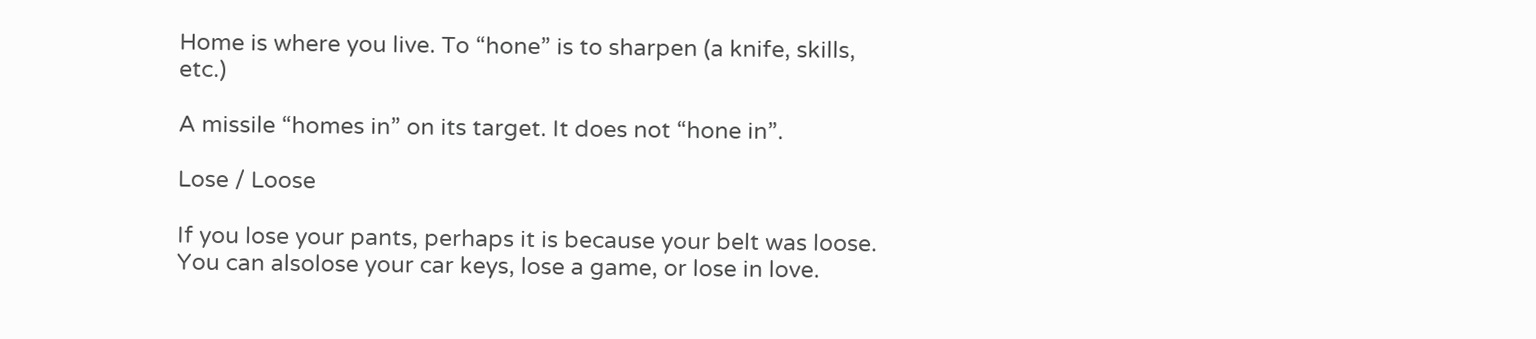Home is where you live. To “hone” is to sharpen (a knife, skills, etc.)

A missile “homes in” on its target. It does not “hone in”.

Lose / Loose

If you lose your pants, perhaps it is because your belt was loose. You can alsolose your car keys, lose a game, or lose in love.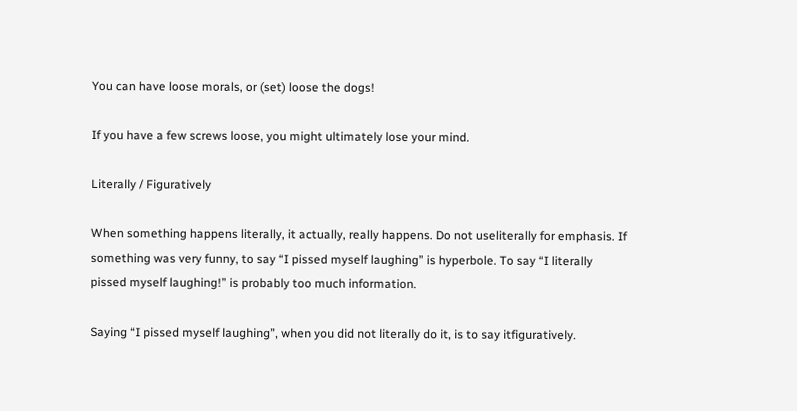You can have loose morals, or (set) loose the dogs!

If you have a few screws loose, you might ultimately lose your mind.

Literally / Figuratively

When something happens literally, it actually, really happens. Do not useliterally for emphasis. If something was very funny, to say “I pissed myself laughing” is hyperbole. To say “I literally pissed myself laughing!” is probably too much information.

Saying “I pissed myself laughing”, when you did not literally do it, is to say itfiguratively.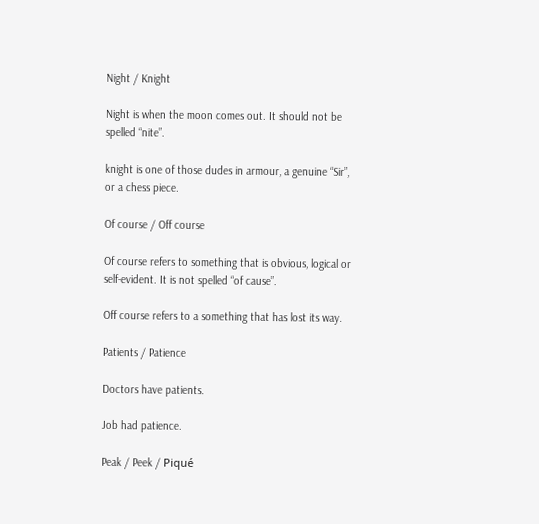Night / Knight

Night is when the moon comes out. It should not be spelled “nite”.

knight is one of those dudes in armour, a genuine “Sir”, or a chess piece.

Of course / Off course

Of course refers to something that is obvious, logical or self-evident. It is not spelled “of cause”.

Off course refers to a something that has lost its way.

Patients / Patience

Doctors have patients.

Job had patience.

Peak / Peek / Piqué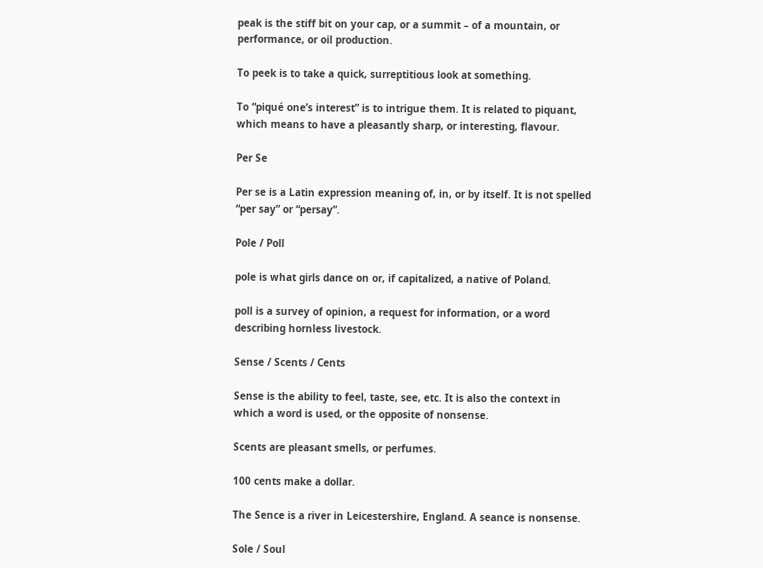peak is the stiff bit on your cap, or a summit – of a mountain, or performance, or oil production.

To peek is to take a quick, surreptitious look at something.

To “piqué one’s interest” is to intrigue them. It is related to piquant, which means to have a pleasantly sharp, or interesting, flavour.

Per Se

Per se is a Latin expression meaning of, in, or by itself. It is not spelled “per say” or “persay”.

Pole / Poll

pole is what girls dance on or, if capitalized, a native of Poland.

poll is a survey of opinion, a request for information, or a word describing hornless livestock.

Sense / Scents / Cents

Sense is the ability to feel, taste, see, etc. It is also the context in which a word is used, or the opposite of nonsense.

Scents are pleasant smells, or perfumes.

100 cents make a dollar.

The Sence is a river in Leicestershire, England. A seance is nonsense.

Sole / Soul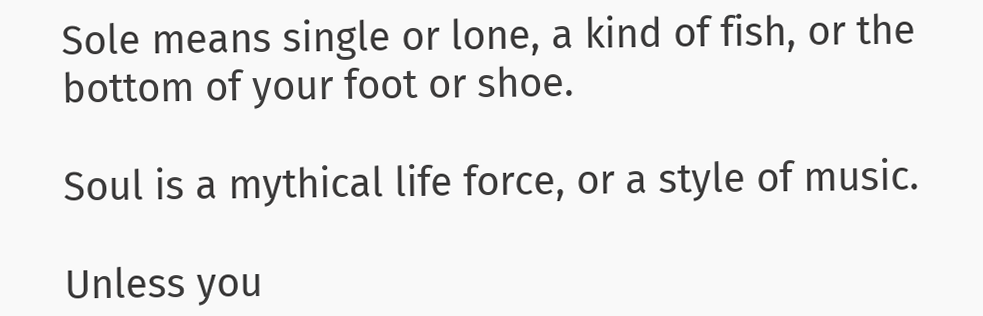Sole means single or lone, a kind of fish, or the bottom of your foot or shoe.

Soul is a mythical life force, or a style of music.

Unless you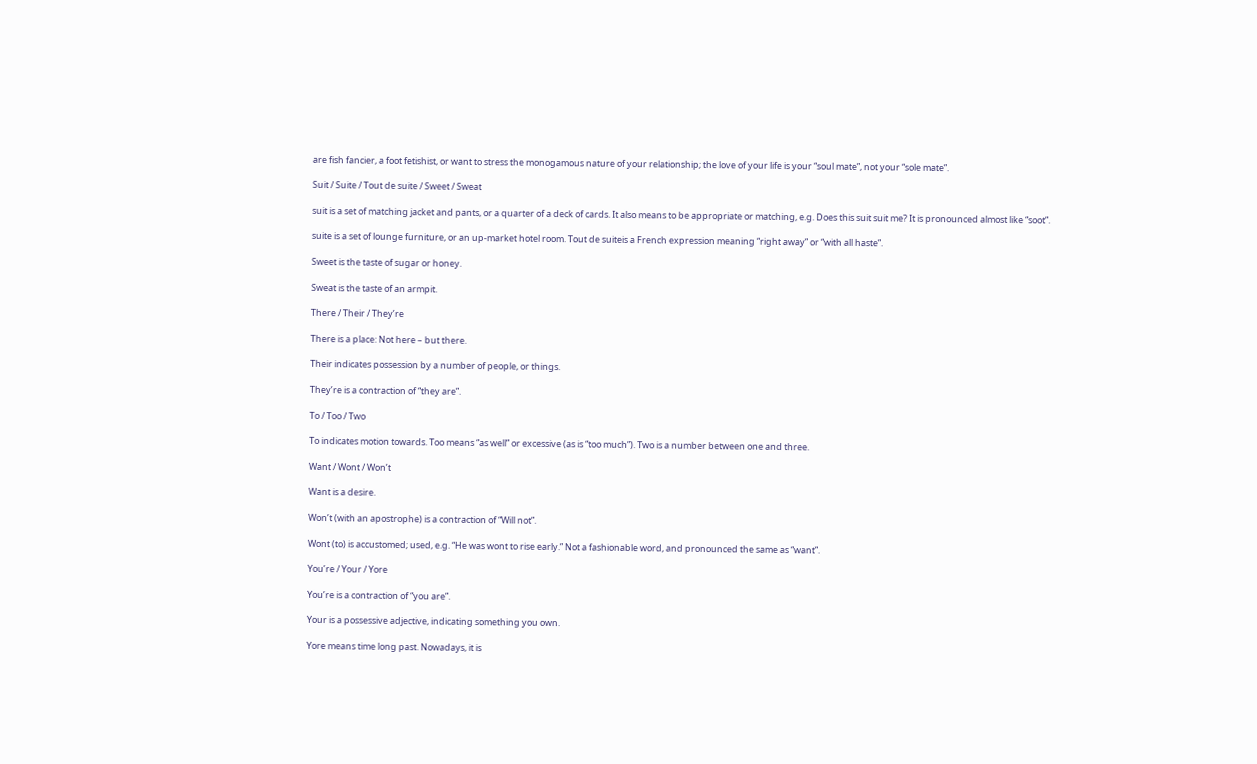are fish fancier, a foot fetishist, or want to stress the monogamous nature of your relationship; the love of your life is your “soul mate”, not your “sole mate”.

Suit / Suite / Tout de suite / Sweet / Sweat

suit is a set of matching jacket and pants, or a quarter of a deck of cards. It also means to be appropriate or matching, e.g. Does this suit suit me? It is pronounced almost like “soot”.

suite is a set of lounge furniture, or an up-market hotel room. Tout de suiteis a French expression meaning “right away” or “with all haste”.

Sweet is the taste of sugar or honey.

Sweat is the taste of an armpit.

There / Their / They’re

There is a place: Not here – but there.

Their indicates possession by a number of people, or things.

They’re is a contraction of “they are”.

To / Too / Two

To indicates motion towards. Too means “as well” or excessive (as is “too much”). Two is a number between one and three.

Want / Wont / Won’t

Want is a desire.

Won’t (with an apostrophe) is a contraction of “Will not”.

Wont (to) is accustomed; used, e.g. “He was wont to rise early.” Not a fashionable word, and pronounced the same as “want”.

You’re / Your / Yore

You’re is a contraction of “you are”.

Your is a possessive adjective, indicating something you own.

Yore means time long past. Nowadays, it is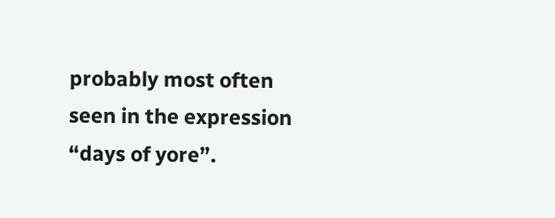probably most often seen in the expression “days of yore”.